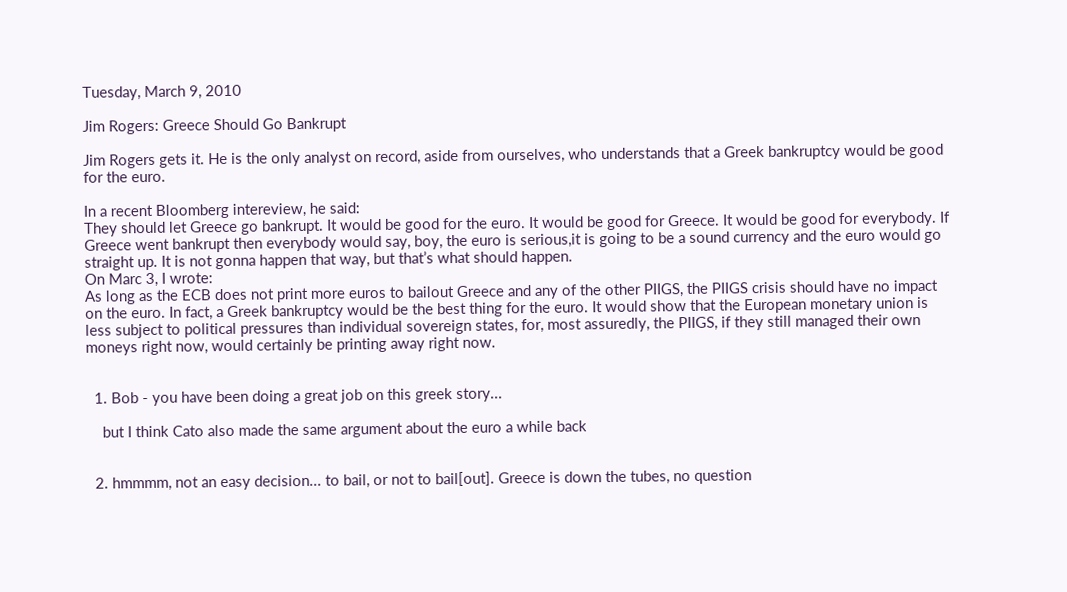Tuesday, March 9, 2010

Jim Rogers: Greece Should Go Bankrupt

Jim Rogers gets it. He is the only analyst on record, aside from ourselves, who understands that a Greek bankruptcy would be good for the euro.

In a recent Bloomberg intereview, he said:
They should let Greece go bankrupt. It would be good for the euro. It would be good for Greece. It would be good for everybody. If Greece went bankrupt then everybody would say, boy, the euro is serious,it is going to be a sound currency and the euro would go straight up. It is not gonna happen that way, but that’s what should happen.
On Marc 3, I wrote:
As long as the ECB does not print more euros to bailout Greece and any of the other PIIGS, the PIIGS crisis should have no impact on the euro. In fact, a Greek bankruptcy would be the best thing for the euro. It would show that the European monetary union is less subject to political pressures than individual sovereign states, for, most assuredly, the PIIGS, if they still managed their own moneys right now, would certainly be printing away right now.


  1. Bob - you have been doing a great job on this greek story...

    but I think Cato also made the same argument about the euro a while back


  2. hmmmm, not an easy decision... to bail, or not to bail[out]. Greece is down the tubes, no question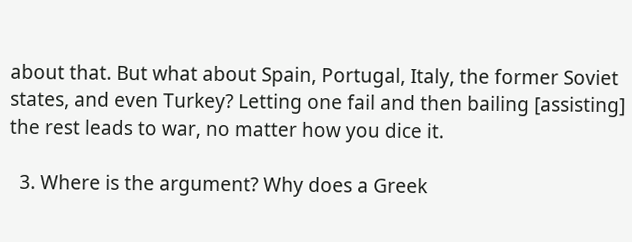about that. But what about Spain, Portugal, Italy, the former Soviet states, and even Turkey? Letting one fail and then bailing [assisting] the rest leads to war, no matter how you dice it.

  3. Where is the argument? Why does a Greek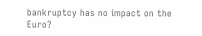bankruptcy has no impact on the Euro?